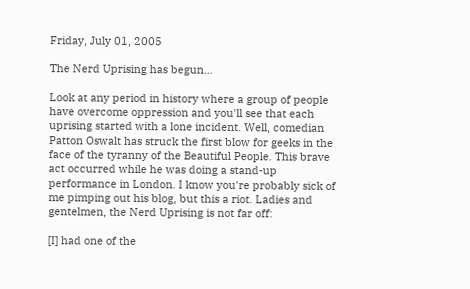Friday, July 01, 2005

The Nerd Uprising has begun...

Look at any period in history where a group of people have overcome oppression and you'll see that each uprising started with a lone incident. Well, comedian Patton Oswalt has struck the first blow for geeks in the face of the tyranny of the Beautiful People. This brave act occurred while he was doing a stand-up performance in London. I know you're probably sick of me pimping out his blog, but this a riot. Ladies and gentelmen, the Nerd Uprising is not far off:

[I] had one of the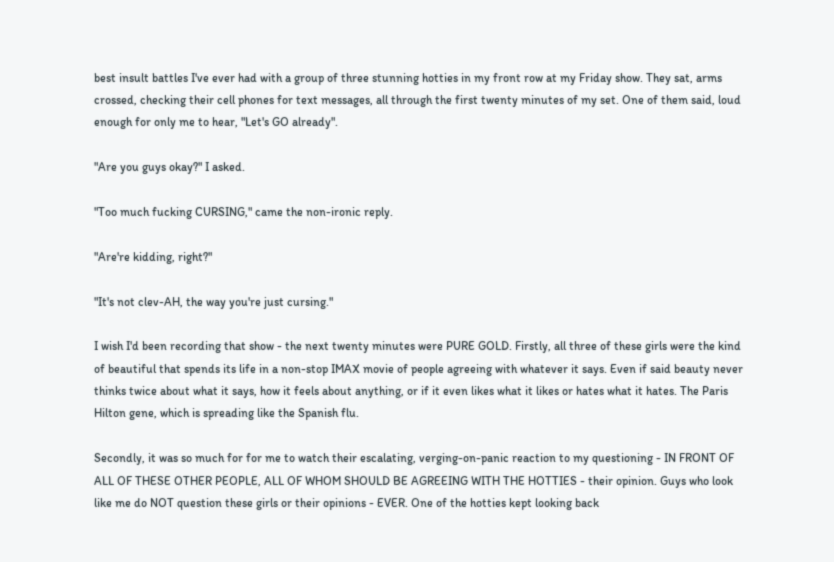best insult battles I've ever had with a group of three stunning hotties in my front row at my Friday show. They sat, arms crossed, checking their cell phones for text messages, all through the first twenty minutes of my set. One of them said, loud enough for only me to hear, "Let's GO already".

"Are you guys okay?" I asked.

"Too much fucking CURSING," came the non-ironic reply.

"Are're kidding, right?"

"It's not clev-AH, the way you're just cursing."

I wish I'd been recording that show - the next twenty minutes were PURE GOLD. Firstly, all three of these girls were the kind of beautiful that spends its life in a non-stop IMAX movie of people agreeing with whatever it says. Even if said beauty never thinks twice about what it says, how it feels about anything, or if it even likes what it likes or hates what it hates. The Paris Hilton gene, which is spreading like the Spanish flu.

Secondly, it was so much for for me to watch their escalating, verging-on-panic reaction to my questioning - IN FRONT OF ALL OF THESE OTHER PEOPLE, ALL OF WHOM SHOULD BE AGREEING WITH THE HOTTIES - their opinion. Guys who look like me do NOT question these girls or their opinions - EVER. One of the hotties kept looking back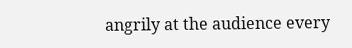angrily at the audience every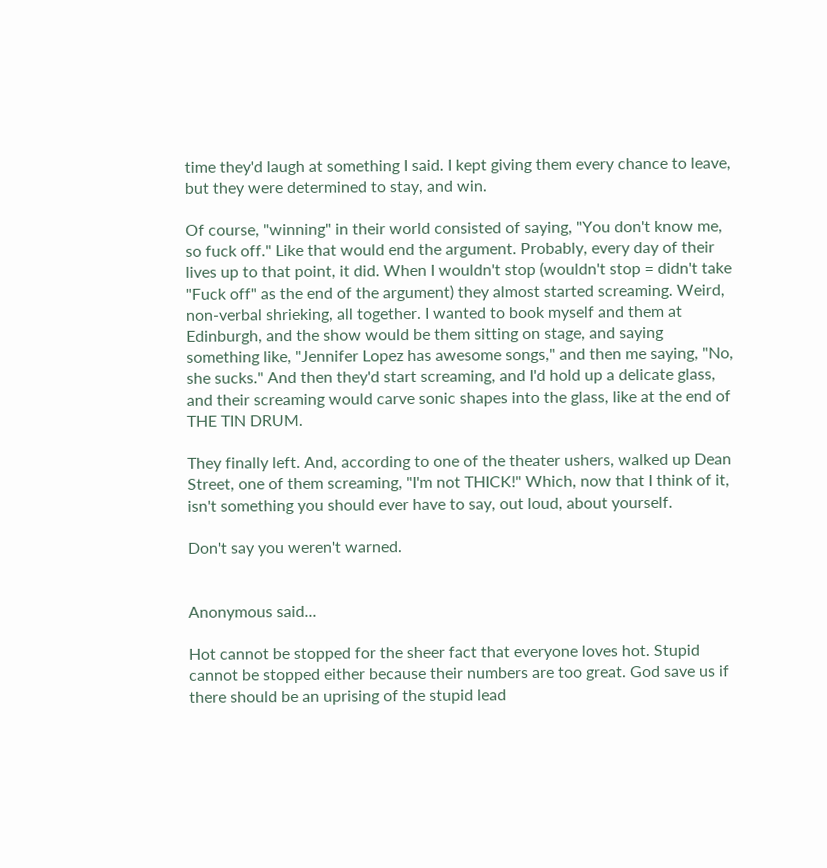time they'd laugh at something I said. I kept giving them every chance to leave, but they were determined to stay, and win.

Of course, "winning" in their world consisted of saying, "You don't know me, so fuck off." Like that would end the argument. Probably, every day of their lives up to that point, it did. When I wouldn't stop (wouldn't stop = didn't take "Fuck off" as the end of the argument) they almost started screaming. Weird, non-verbal shrieking, all together. I wanted to book myself and them at Edinburgh, and the show would be them sitting on stage, and saying something like, "Jennifer Lopez has awesome songs," and then me saying, "No, she sucks." And then they'd start screaming, and I'd hold up a delicate glass, and their screaming would carve sonic shapes into the glass, like at the end of THE TIN DRUM.

They finally left. And, according to one of the theater ushers, walked up Dean Street, one of them screaming, "I'm not THICK!" Which, now that I think of it, isn't something you should ever have to say, out loud, about yourself.

Don't say you weren't warned.


Anonymous said...

Hot cannot be stopped for the sheer fact that everyone loves hot. Stupid cannot be stopped either because their numbers are too great. God save us if there should be an uprising of the stupid lead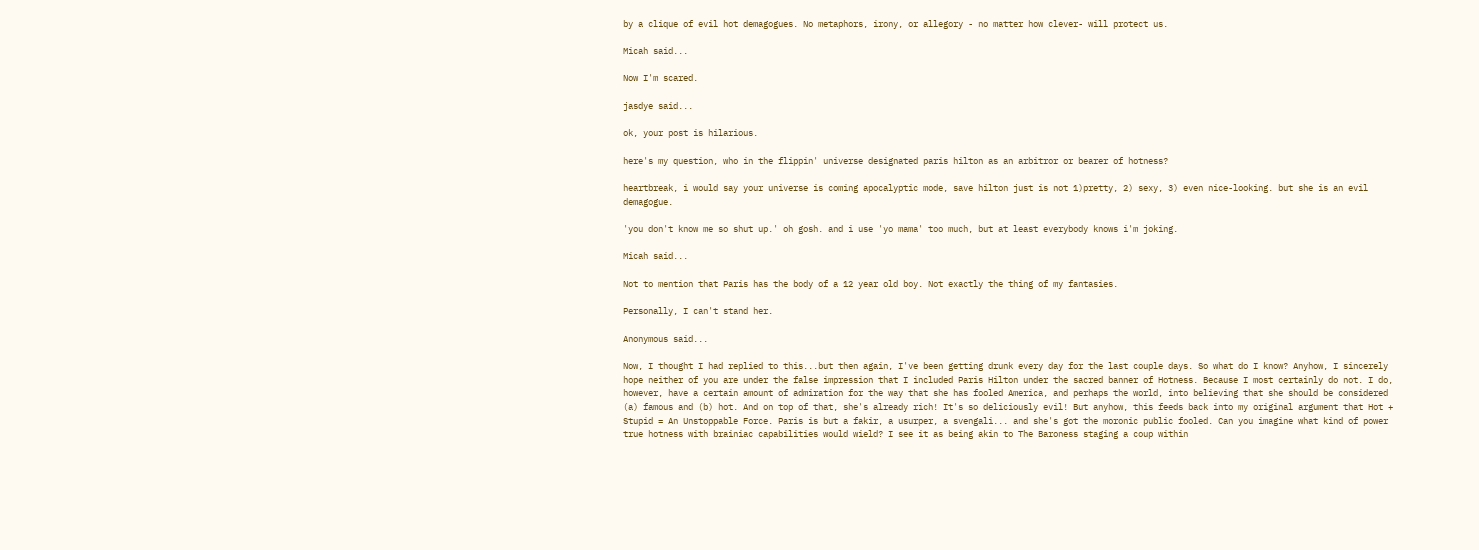by a clique of evil hot demagogues. No metaphors, irony, or allegory - no matter how clever- will protect us.

Micah said...

Now I'm scared.

jasdye said...

ok, your post is hilarious.

here's my question, who in the flippin' universe designated paris hilton as an arbitror or bearer of hotness?

heartbreak, i would say your universe is coming apocalyptic mode, save hilton just is not 1)pretty, 2) sexy, 3) even nice-looking. but she is an evil demagogue.

'you don't know me so shut up.' oh gosh. and i use 'yo mama' too much, but at least everybody knows i'm joking.

Micah said...

Not to mention that Paris has the body of a 12 year old boy. Not exactly the thing of my fantasies.

Personally, I can't stand her.

Anonymous said...

Now, I thought I had replied to this...but then again, I've been getting drunk every day for the last couple days. So what do I know? Anyhow, I sincerely hope neither of you are under the false impression that I included Paris Hilton under the sacred banner of Hotness. Because I most certainly do not. I do, however, have a certain amount of admiration for the way that she has fooled America, and perhaps the world, into believing that she should be considered (a) famous and (b) hot. And on top of that, she's already rich! It's so deliciously evil! But anyhow, this feeds back into my original argument that Hot + Stupid = An Unstoppable Force. Paris is but a fakir, a usurper, a svengali... and she's got the moronic public fooled. Can you imagine what kind of power true hotness with brainiac capabilities would wield? I see it as being akin to The Baroness staging a coup within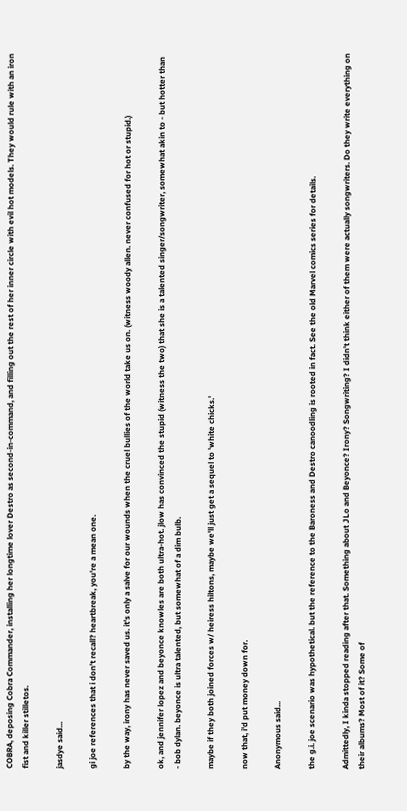COBRA, deposing Cobra Commander, installing her longtime lover Destro as second-in-command, and filling out the rest of her inner circle with evil hot models. They would rule with an iron fist and killer stilletos.

jasdye said...

gi joe references that i don't recall? heartbreak, you're a mean one.

by the way, irony has never saved us. it's only a salve for our wounds when the cruel bullies of the world take us on. (witness woody allen. never confused for hot or stupid.)

ok, and jennifer lopez and beyonce knowles are both ultra-hot. jlow has convinced the stupid (witness the two) that she is a talented singer/songwriter, somewhat akin to - but hotter than - bob dylan. beyonce is ultra talented, but somewhat of a dim bulb.

maybe if they both joined forces w/ heiress hiltons, maybe we'll just get a sequel to 'white chicks.'

now that, i'd put money down for.

Anonymous said...

the g.i. joe scenario was hypothetical. but the reference to the Baroness and Destro canoodling is rooted in fact. See the old Marvel comics series for details.

Admittedly, I kinda stopped reading after that. Something about JLo and Beyonce? Irony? Songwriting? I didn't think either of them were actually songwriters. Do they write everything on their albums? Most of it? Some of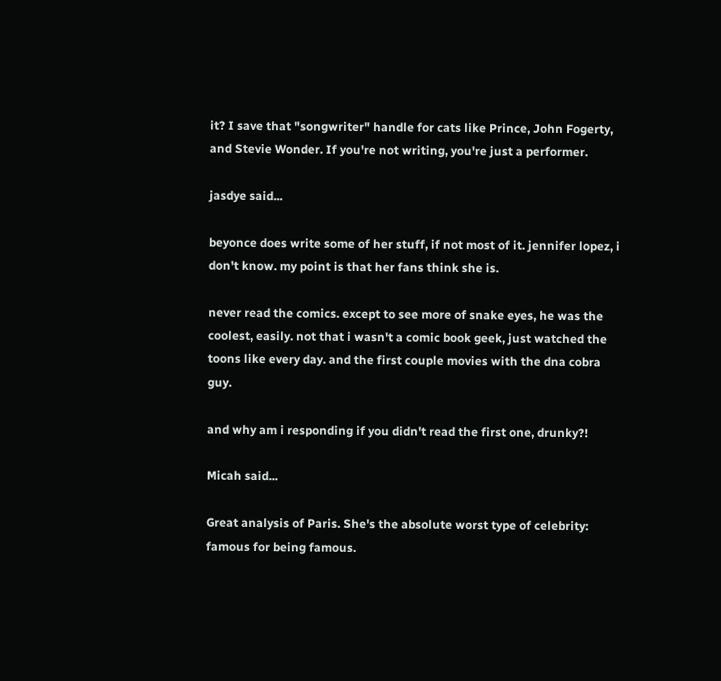it? I save that "songwriter" handle for cats like Prince, John Fogerty, and Stevie Wonder. If you're not writing, you're just a performer.

jasdye said...

beyonce does write some of her stuff, if not most of it. jennifer lopez, i don't know. my point is that her fans think she is.

never read the comics. except to see more of snake eyes, he was the coolest, easily. not that i wasn't a comic book geek, just watched the toons like every day. and the first couple movies with the dna cobra guy.

and why am i responding if you didn't read the first one, drunky?!

Micah said...

Great analysis of Paris. She's the absolute worst type of celebrity: famous for being famous.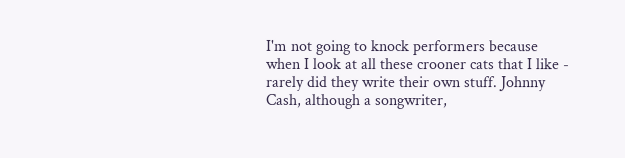I'm not going to knock performers because when I look at all these crooner cats that I like - rarely did they write their own stuff. Johnny Cash, although a songwriter,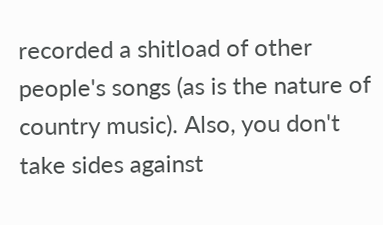recorded a shitload of other people's songs (as is the nature of country music). Also, you don't take sides against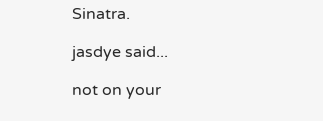Sinatra.

jasdye said...

not on your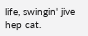life, swingin' jive hep cat.